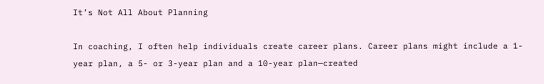It’s Not All About Planning

In coaching, I often help individuals create career plans. Career plans might include a 1-year plan, a 5- or 3-year plan and a 10-year plan—created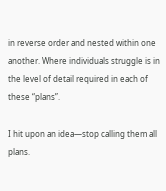in reverse order and nested within one another. Where individuals struggle is in the level of detail required in each of these “plans”.

I hit upon an idea—stop calling them all plans.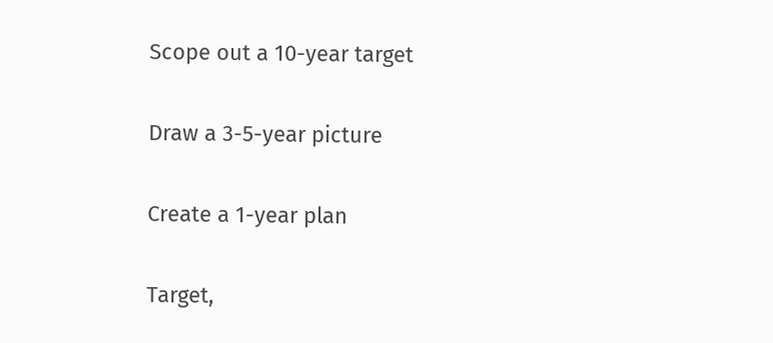Scope out a 10-year target

Draw a 3-5-year picture

Create a 1-year plan

Target,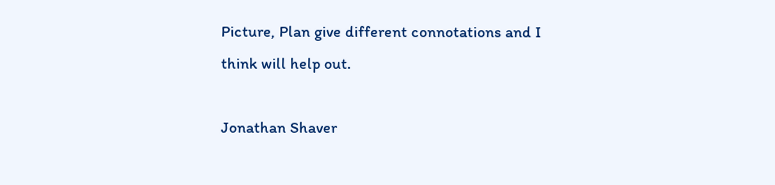Picture, Plan give different connotations and I think will help out.

Jonathan Shaver